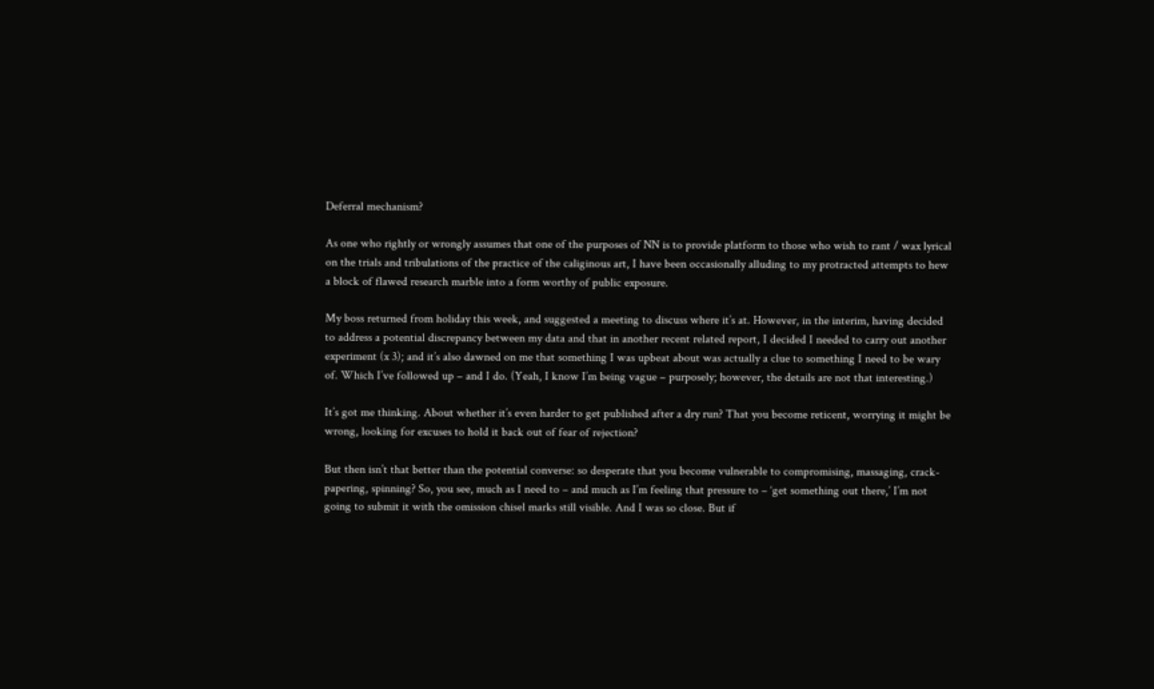Deferral mechanism?

As one who rightly or wrongly assumes that one of the purposes of NN is to provide platform to those who wish to rant / wax lyrical on the trials and tribulations of the practice of the caliginous art, I have been occasionally alluding to my protracted attempts to hew a block of flawed research marble into a form worthy of public exposure.

My boss returned from holiday this week, and suggested a meeting to discuss where it’s at. However, in the interim, having decided to address a potential discrepancy between my data and that in another recent related report, I decided I needed to carry out another experiment (x 3); and it’s also dawned on me that something I was upbeat about was actually a clue to something I need to be wary of. Which I’ve followed up – and I do. (Yeah, I know I’m being vague – purposely; however, the details are not that interesting.)

It’s got me thinking. About whether it’s even harder to get published after a dry run? That you become reticent, worrying it might be wrong, looking for excuses to hold it back out of fear of rejection?

But then isn’t that better than the potential converse: so desperate that you become vulnerable to compromising, massaging, crack-papering, spinning? So, you see, much as I need to – and much as I’m feeling that pressure to – ‘get something out there,’ I’m not going to submit it with the omission chisel marks still visible. And I was so close. But if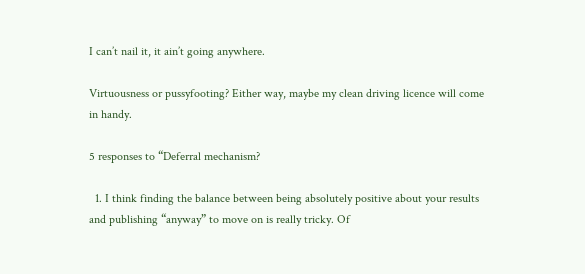I can’t nail it, it ain’t going anywhere.

Virtuousness or pussyfooting? Either way, maybe my clean driving licence will come in handy.

5 responses to “Deferral mechanism?

  1. I think finding the balance between being absolutely positive about your results and publishing “anyway” to move on is really tricky. Of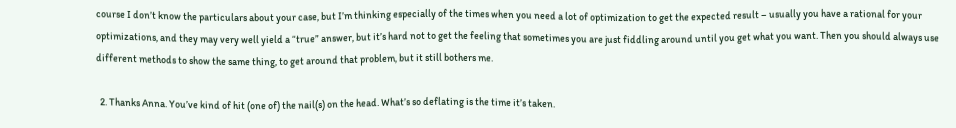course I don’t know the particulars about your case, but I’m thinking especially of the times when you need a lot of optimization to get the expected result – usually you have a rational for your optimizations, and they may very well yield a “true” answer, but it’s hard not to get the feeling that sometimes you are just fiddling around until you get what you want. Then you should always use different methods to show the same thing, to get around that problem, but it still bothers me.

  2. Thanks Anna. You’ve kind of hit (one of) the nail(s) on the head. What’s so deflating is the time it’s taken.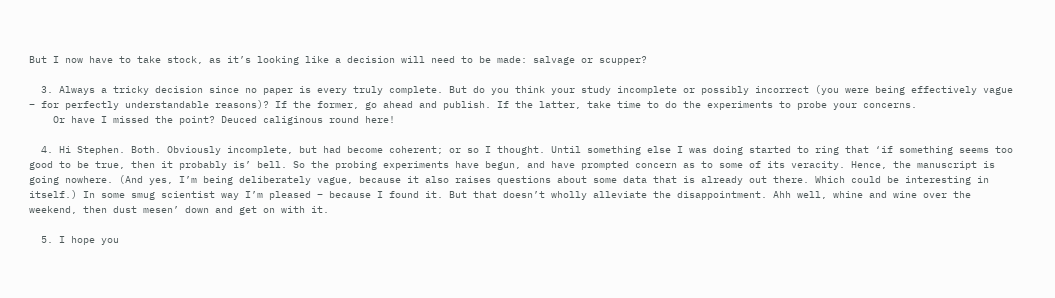But I now have to take stock, as it’s looking like a decision will need to be made: salvage or scupper?

  3. Always a tricky decision since no paper is every truly complete. But do you think your study incomplete or possibly incorrect (you were being effectively vague – for perfectly understandable reasons)? If the former, go ahead and publish. If the latter, take time to do the experiments to probe your concerns.
    Or have I missed the point? Deuced caliginous round here!

  4. Hi Stephen. Both. Obviously incomplete, but had become coherent; or so I thought. Until something else I was doing started to ring that ‘if something seems too good to be true, then it probably is’ bell. So the probing experiments have begun, and have prompted concern as to some of its veracity. Hence, the manuscript is going nowhere. (And yes, I’m being deliberately vague, because it also raises questions about some data that is already out there. Which could be interesting in itself.) In some smug scientist way I’m pleased – because I found it. But that doesn’t wholly alleviate the disappointment. Ahh well, whine and wine over the weekend, then dust mesen’ down and get on with it.

  5. I hope you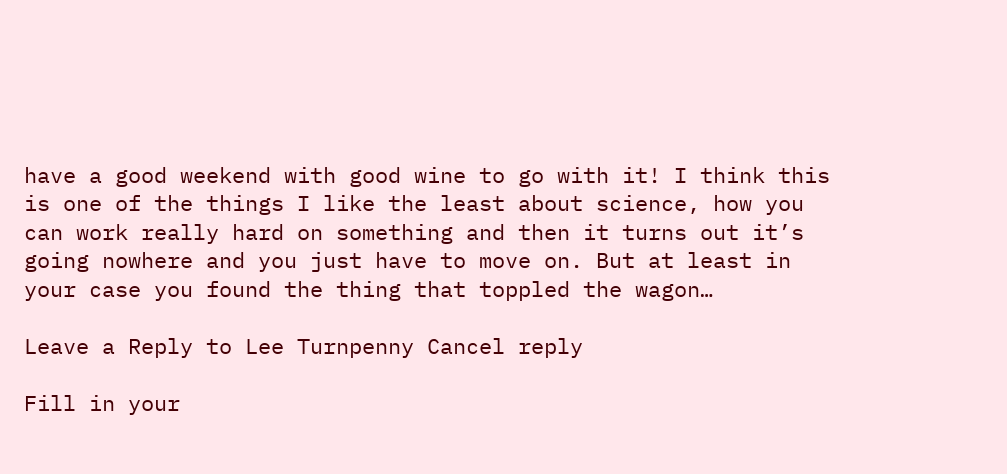have a good weekend with good wine to go with it! I think this is one of the things I like the least about science, how you can work really hard on something and then it turns out it’s going nowhere and you just have to move on. But at least in your case you found the thing that toppled the wagon…

Leave a Reply to Lee Turnpenny Cancel reply

Fill in your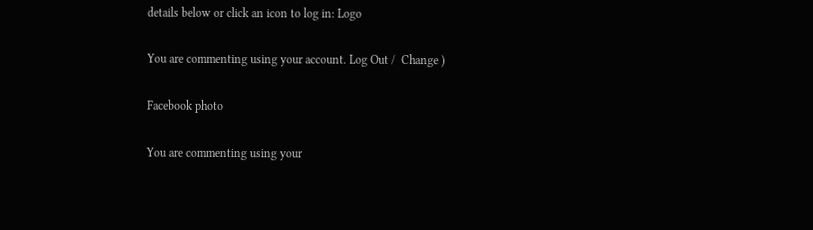details below or click an icon to log in: Logo

You are commenting using your account. Log Out /  Change )

Facebook photo

You are commenting using your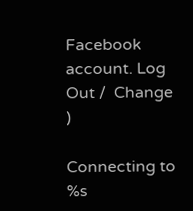Facebook account. Log Out /  Change )

Connecting to %s